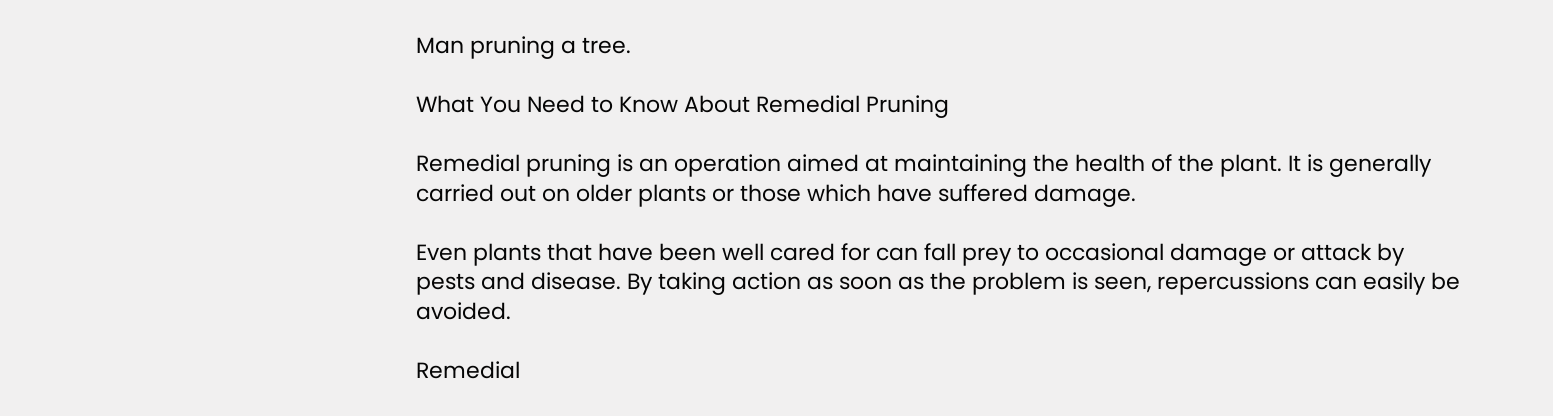Man pruning a tree.

What You Need to Know About Remedial Pruning

Remedial pruning is an operation aimed at maintaining the health of the plant. It is generally carried out on older plants or those which have suffered damage.

Even plants that have been well cared for can fall prey to occasional damage or attack by pests and disease. By taking action as soon as the problem is seen, repercussions can easily be avoided.

Remedial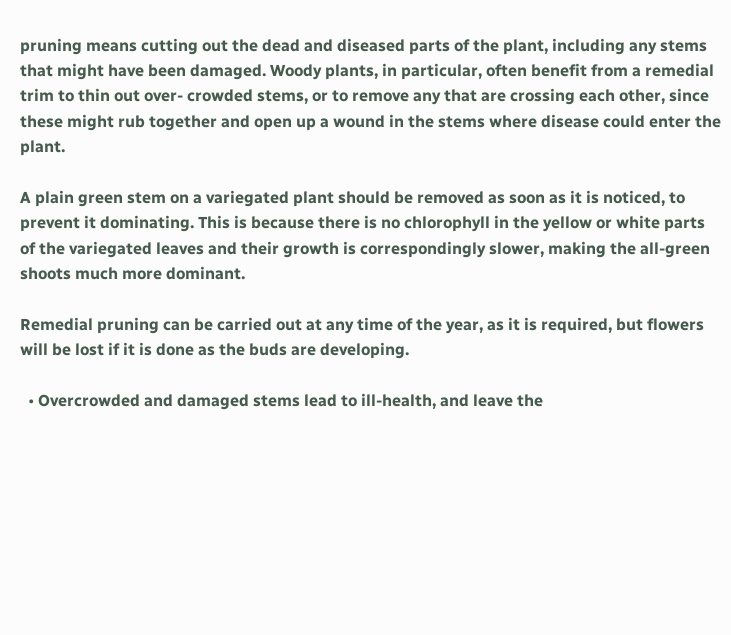pruning means cutting out the dead and diseased parts of the plant, including any stems that might have been damaged. Woody plants, in particular, often benefit from a remedial trim to thin out over- crowded stems, or to remove any that are crossing each other, since these might rub together and open up a wound in the stems where disease could enter the plant.

A plain green stem on a variegated plant should be removed as soon as it is noticed, to prevent it dominating. This is because there is no chlorophyll in the yellow or white parts of the variegated leaves and their growth is correspondingly slower, making the all-green shoots much more dominant.

Remedial pruning can be carried out at any time of the year, as it is required, but flowers will be lost if it is done as the buds are developing.

  • Overcrowded and damaged stems lead to ill-health, and leave the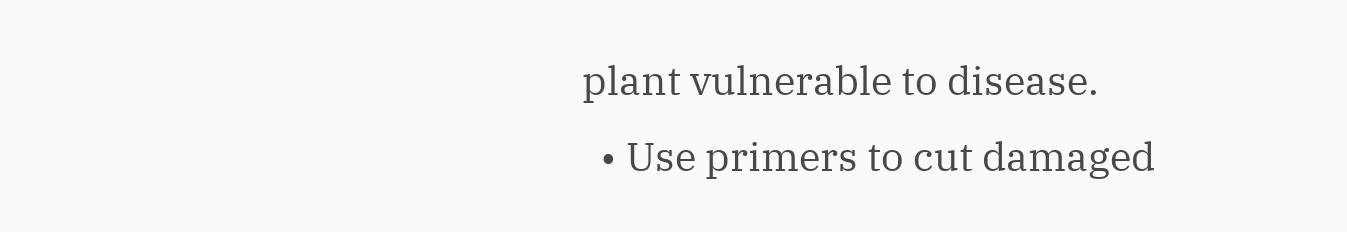plant vulnerable to disease.
  • Use primers to cut damaged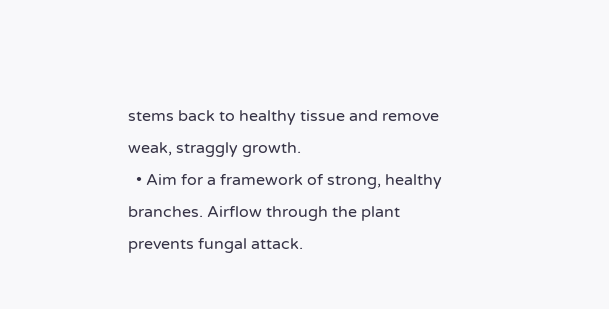stems back to healthy tissue and remove weak, straggly growth.
  • Aim for a framework of strong, healthy branches. Airflow through the plant prevents fungal attack.